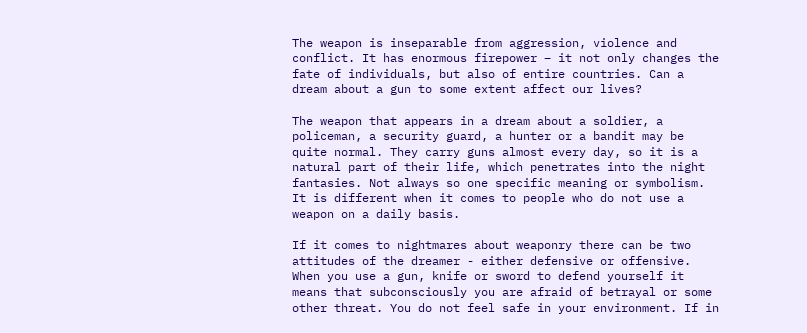The weapon is inseparable from aggression, violence and conflict. It has enormous firepower – it not only changes the fate of individuals, but also of entire countries. Can a dream about a gun to some extent affect our lives?

The weapon that appears in a dream about a soldier, a policeman, a security guard, a hunter or a bandit may be quite normal. They carry guns almost every day, so it is a natural part of their life, which penetrates into the night fantasies. Not always so one specific meaning or symbolism. It is different when it comes to people who do not use a weapon on a daily basis.

If it comes to nightmares about weaponry there can be two attitudes of the dreamer - either defensive or offensive. When you use a gun, knife or sword to defend yourself it means that subconsciously you are afraid of betrayal or some other threat. You do not feel safe in your environment. If in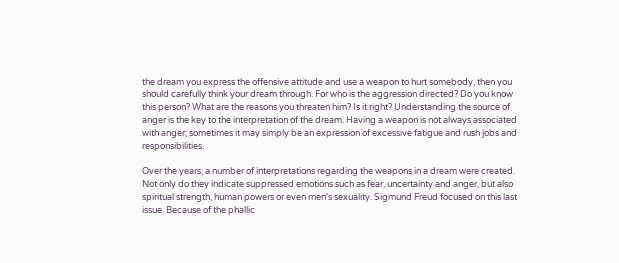the dream you express the offensive attitude and use a weapon to hurt somebody, then you should carefully think your dream through. For who is the aggression directed? Do you know this person? What are the reasons you threaten him? Is it right? Understanding the source of anger is the key to the interpretation of the dream. Having a weapon is not always associated with anger; sometimes it may simply be an expression of excessive fatigue and rush jobs and responsibilities.

Over the years, a number of interpretations regarding the weapons in a dream were created. Not only do they indicate suppressed emotions such as fear, uncertainty and anger, but also spiritual strength, human powers or even men's sexuality. Sigmund Freud focused on this last issue. Because of the phallic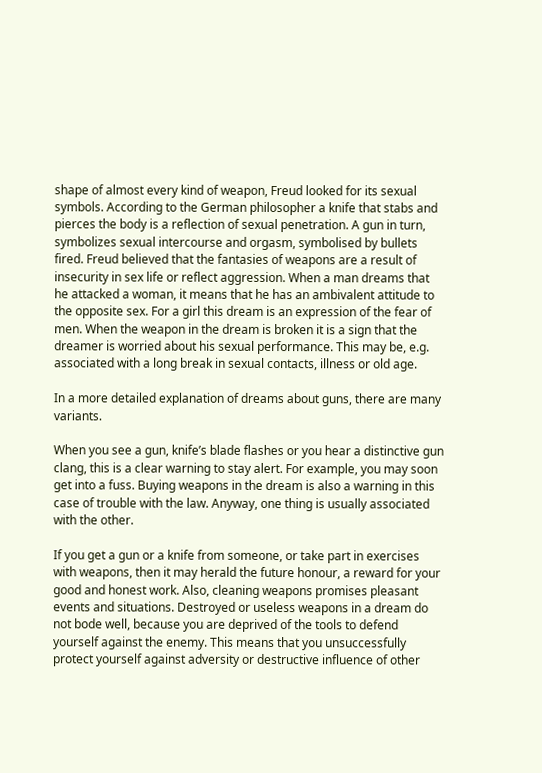shape of almost every kind of weapon, Freud looked for its sexual symbols. According to the German philosopher a knife that stabs and pierces the body is a reflection of sexual penetration. A gun in turn, symbolizes sexual intercourse and orgasm, symbolised by bullets fired. Freud believed that the fantasies of weapons are a result of insecurity in sex life or reflect aggression. When a man dreams that he attacked a woman, it means that he has an ambivalent attitude to the opposite sex. For a girl this dream is an expression of the fear of men. When the weapon in the dream is broken it is a sign that the dreamer is worried about his sexual performance. This may be, e.g. associated with a long break in sexual contacts, illness or old age.

In a more detailed explanation of dreams about guns, there are many variants.

When you see a gun, knife’s blade flashes or you hear a distinctive gun clang, this is a clear warning to stay alert. For example, you may soon get into a fuss. Buying weapons in the dream is also a warning in this case of trouble with the law. Anyway, one thing is usually associated with the other.

If you get a gun or a knife from someone, or take part in exercises with weapons, then it may herald the future honour, a reward for your good and honest work. Also, cleaning weapons promises pleasant events and situations. Destroyed or useless weapons in a dream do not bode well, because you are deprived of the tools to defend yourself against the enemy. This means that you unsuccessfully protect yourself against adversity or destructive influence of other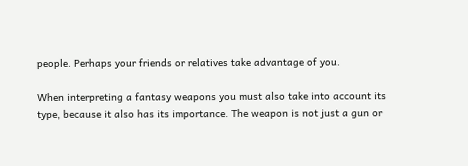people. Perhaps your friends or relatives take advantage of you.

When interpreting a fantasy weapons you must also take into account its type, because it also has its importance. The weapon is not just a gun or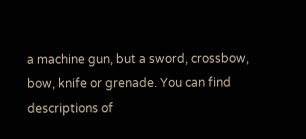a machine gun, but a sword, crossbow, bow, knife or grenade. You can find descriptions of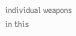individual weapons in this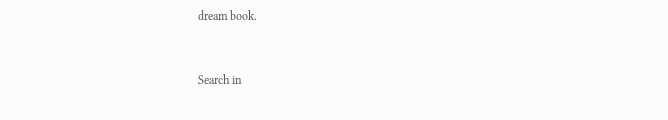dream book.


Search in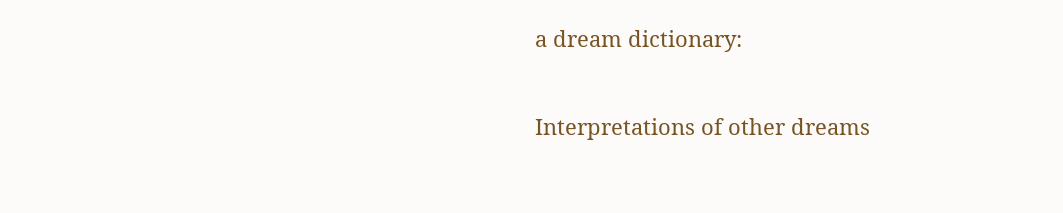a dream dictionary:

Interpretations of other dreams